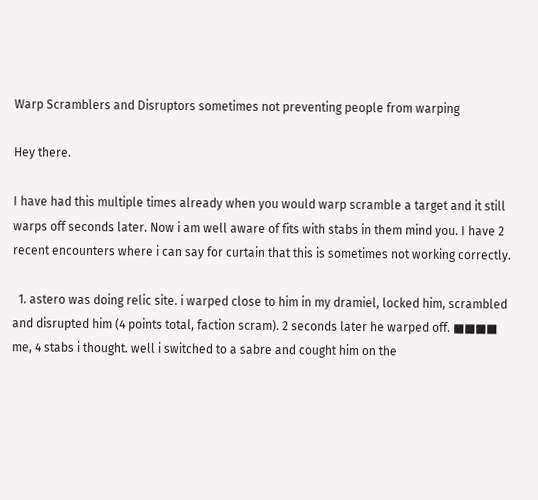Warp Scramblers and Disruptors sometimes not preventing people from warping

Hey there.

I have had this multiple times already when you would warp scramble a target and it still warps off seconds later. Now i am well aware of fits with stabs in them mind you. I have 2 recent encounters where i can say for curtain that this is sometimes not working correctly.

  1. astero was doing relic site. i warped close to him in my dramiel, locked him, scrambled and disrupted him (4 points total, faction scram). 2 seconds later he warped off. ■■■■ me, 4 stabs i thought. well i switched to a sabre and cought him on the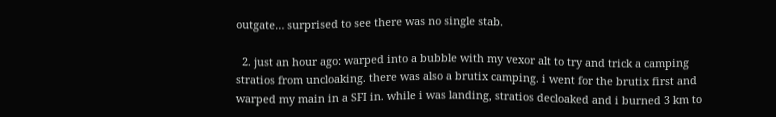outgate… surprised to see there was no single stab.

  2. just an hour ago: warped into a bubble with my vexor alt to try and trick a camping stratios from uncloaking. there was also a brutix camping. i went for the brutix first and warped my main in a SFI in. while i was landing, stratios decloaked and i burned 3 km to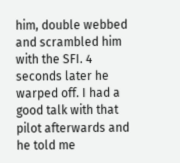him, double webbed and scrambled him with the SFI. 4 seconds later he warped off. I had a good talk with that pilot afterwards and he told me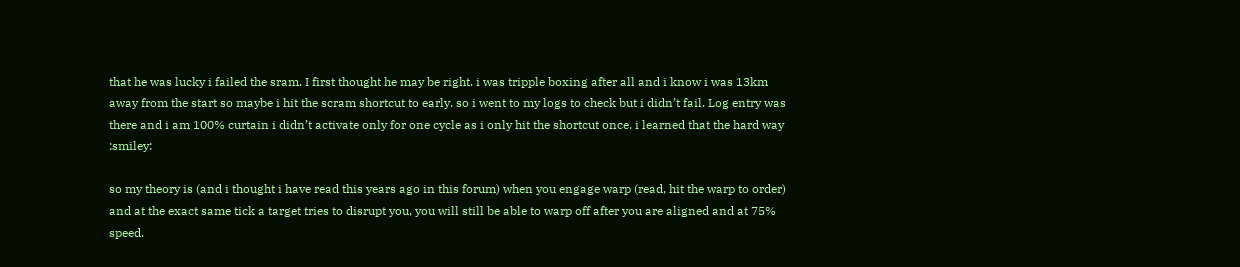that he was lucky i failed the sram. I first thought he may be right. i was tripple boxing after all and i know i was 13km away from the start so maybe i hit the scram shortcut to early. so i went to my logs to check but i didn’t fail. Log entry was there and i am 100% curtain i didn’t activate only for one cycle as i only hit the shortcut once. i learned that the hard way :smiley:

so my theory is (and i thought i have read this years ago in this forum) when you engage warp (read, hit the warp to order) and at the exact same tick a target tries to disrupt you, you will still be able to warp off after you are aligned and at 75% speed.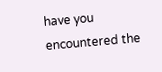have you encountered the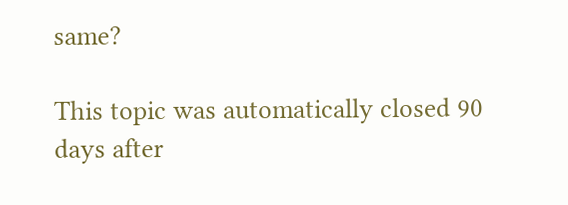same?

This topic was automatically closed 90 days after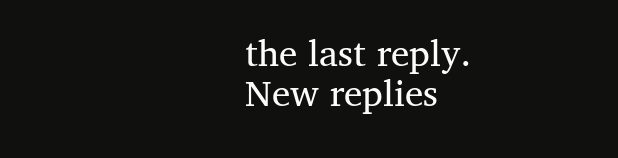the last reply. New replies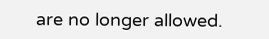are no longer allowed.